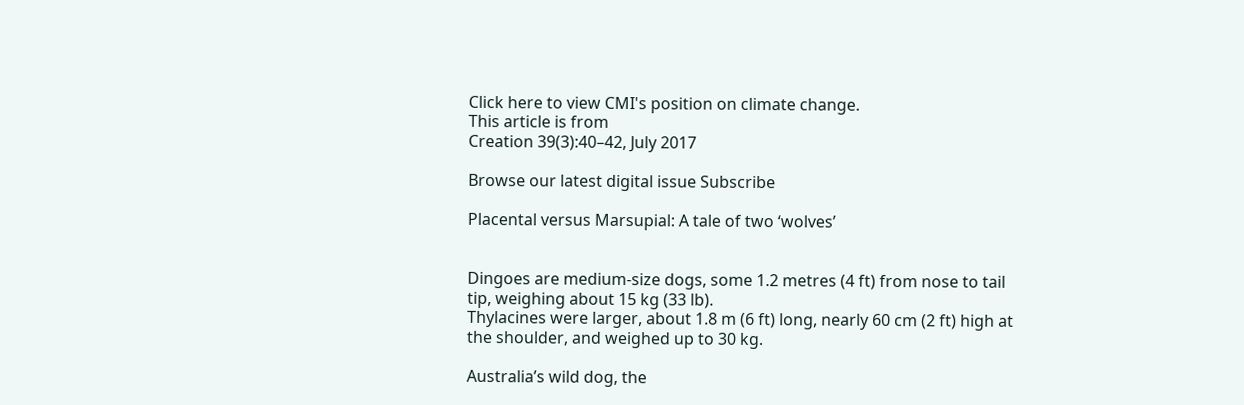Click here to view CMI's position on climate change.
This article is from
Creation 39(3):40–42, July 2017

Browse our latest digital issue Subscribe

Placental versus Marsupial: A tale of two ‘wolves’


Dingoes are medium-size dogs, some 1.2 metres (4 ft) from nose to tail tip, weighing about 15 kg (33 lb).
Thylacines were larger, about 1.8 m (6 ft) long, nearly 60 cm (2 ft) high at the shoulder, and weighed up to 30 kg.

Australia’s wild dog, the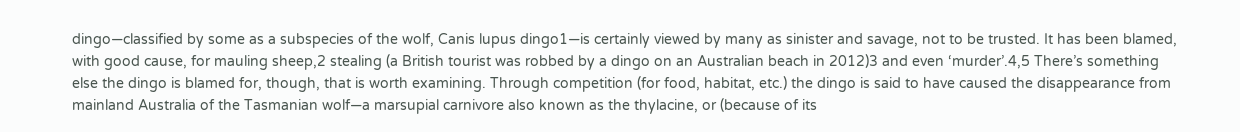dingo—classified by some as a subspecies of the wolf, Canis lupus dingo1—is certainly viewed by many as sinister and savage, not to be trusted. It has been blamed, with good cause, for mauling sheep,2 stealing (a British tourist was robbed by a dingo on an Australian beach in 2012)3 and even ‘murder’.4,5 There’s something else the dingo is blamed for, though, that is worth examining. Through competition (for food, habitat, etc.) the dingo is said to have caused the disappearance from mainland Australia of the Tasmanian wolf—a marsupial carnivore also known as the thylacine, or (because of its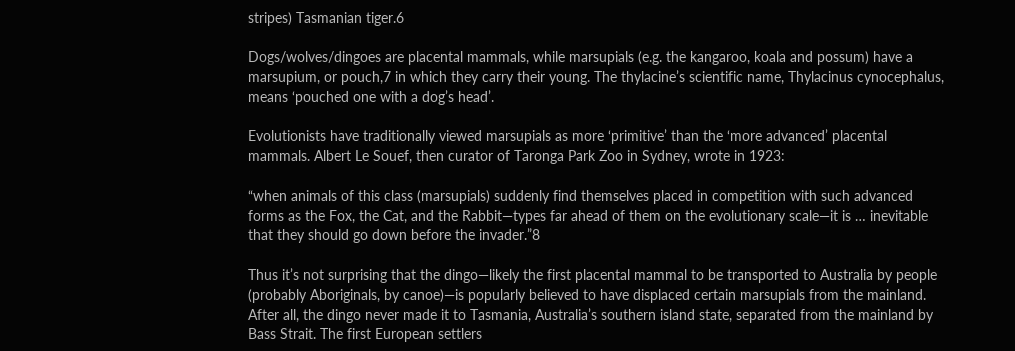stripes) Tasmanian tiger.6

Dogs/wolves/dingoes are placental mammals, while marsupials (e.g. the kangaroo, koala and possum) have a marsupium, or pouch,7 in which they carry their young. The thylacine’s scientific name, Thylacinus cynocephalus, means ‘pouched one with a dog’s head’.

Evolutionists have traditionally viewed marsupials as more ‘primitive’ than the ‘more advanced’ placental mammals. Albert Le Souef, then curator of Taronga Park Zoo in Sydney, wrote in 1923:

“when animals of this class (marsupials) suddenly find themselves placed in competition with such advanced forms as the Fox, the Cat, and the Rabbit—types far ahead of them on the evolutionary scale—it is … inevitable that they should go down before the invader.”8

Thus it’s not surprising that the dingo—likely the first placental mammal to be transported to Australia by people (probably Aboriginals, by canoe)—is popularly believed to have displaced certain marsupials from the mainland. After all, the dingo never made it to Tasmania, Australia’s southern island state, separated from the mainland by Bass Strait. The first European settlers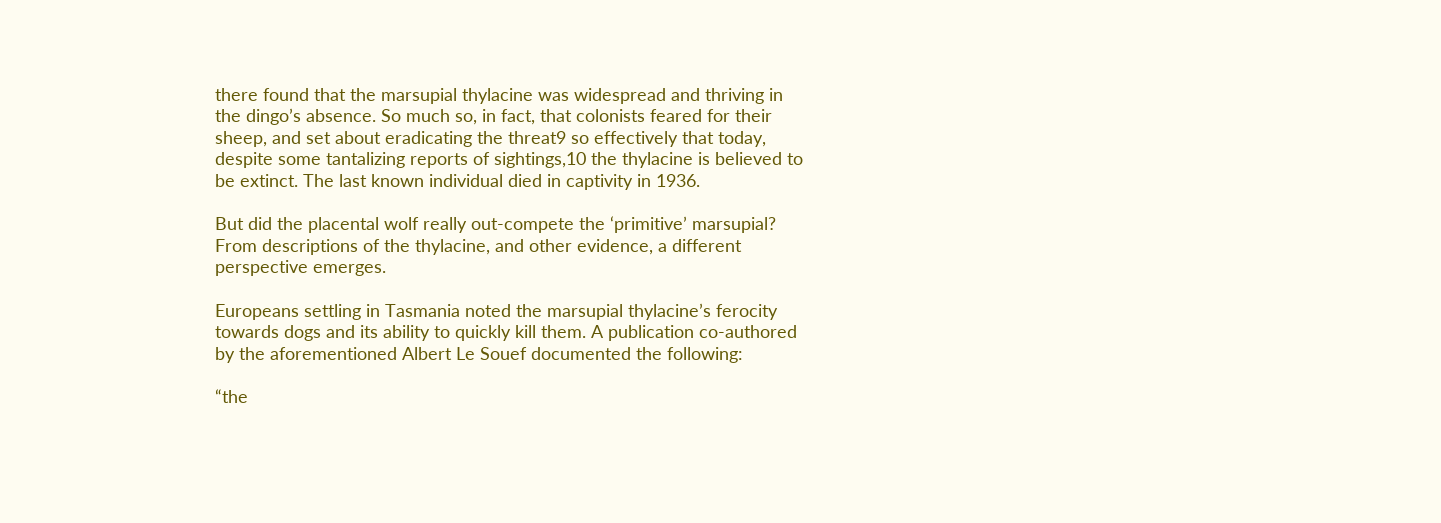there found that the marsupial thylacine was widespread and thriving in the dingo’s absence. So much so, in fact, that colonists feared for their sheep, and set about eradicating the threat9 so effectively that today, despite some tantalizing reports of sightings,10 the thylacine is believed to be extinct. The last known individual died in captivity in 1936.

But did the placental wolf really out-compete the ‘primitive’ marsupial? From descriptions of the thylacine, and other evidence, a different perspective emerges.

Europeans settling in Tasmania noted the marsupial thylacine’s ferocity towards dogs and its ability to quickly kill them. A publication co-authored by the aforementioned Albert Le Souef documented the following:

“the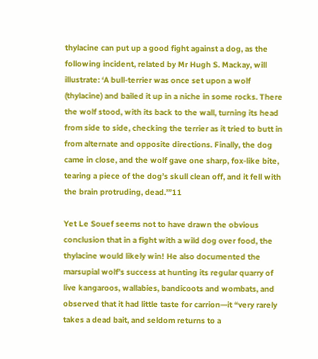thylacine can put up a good fight against a dog, as the following incident, related by Mr Hugh S. Mackay, will illustrate: ‘A bull-terrier was once set upon a wolf (thylacine) and bailed it up in a niche in some rocks. There the wolf stood, with its back to the wall, turning its head from side to side, checking the terrier as it tried to butt in from alternate and opposite directions. Finally, the dog came in close, and the wolf gave one sharp, fox-like bite, tearing a piece of the dog’s skull clean off, and it fell with the brain protruding, dead.’”11

Yet Le Souef seems not to have drawn the obvious conclusion that in a fight with a wild dog over food, the thylacine would likely win! He also documented the marsupial wolf’s success at hunting its regular quarry of live kangaroos, wallabies, bandicoots and wombats, and observed that it had little taste for carrion—it “very rarely takes a dead bait, and seldom returns to a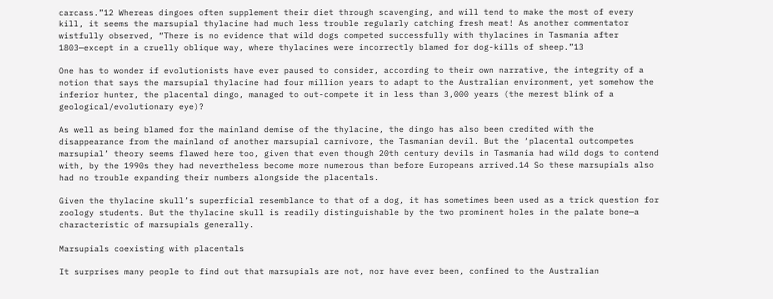carcass.”12 Whereas dingoes often supplement their diet through scavenging, and will tend to make the most of every kill, it seems the marsupial thylacine had much less trouble regularly catching fresh meat! As another commentator wistfully observed, “There is no evidence that wild dogs competed successfully with thylacines in Tasmania after 1803—except in a cruelly oblique way, where thylacines were incorrectly blamed for dog-kills of sheep.”13

One has to wonder if evolutionists have ever paused to consider, according to their own narrative, the integrity of a notion that says the marsupial thylacine had four million years to adapt to the Australian environment, yet somehow the inferior hunter, the placental dingo, managed to out-compete it in less than 3,000 years (the merest blink of a geological/evolutionary eye)?

As well as being blamed for the mainland demise of the thylacine, the dingo has also been credited with the disappearance from the mainland of another marsupial carnivore, the Tasmanian devil. But the ‘placental outcompetes marsupial’ theory seems flawed here too, given that even though 20th century devils in Tasmania had wild dogs to contend with, by the 1990s they had nevertheless become more numerous than before Europeans arrived.14 So these marsupials also had no trouble expanding their numbers alongside the placentals.

Given the thylacine skull’s superficial resemblance to that of a dog, it has sometimes been used as a trick question for zoology students. But the thylacine skull is readily distinguishable by the two prominent holes in the palate bone—a characteristic of marsupials generally.

Marsupials coexisting with placentals

It surprises many people to find out that marsupials are not, nor have ever been, confined to the Australian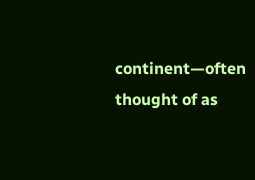continent—often thought of as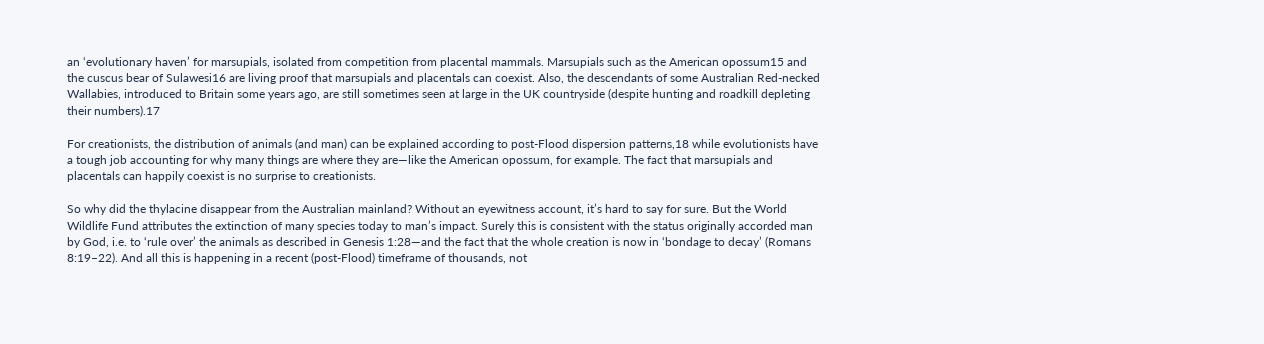an ‘evolutionary haven’ for marsupials, isolated from competition from placental mammals. Marsupials such as the American opossum15 and the cuscus bear of Sulawesi16 are living proof that marsupials and placentals can coexist. Also, the descendants of some Australian Red-necked Wallabies, introduced to Britain some years ago, are still sometimes seen at large in the UK countryside (despite hunting and roadkill depleting their numbers).17

For creationists, the distribution of animals (and man) can be explained according to post-Flood dispersion patterns,18 while evolutionists have a tough job accounting for why many things are where they are—like the American opossum, for example. The fact that marsupials and placentals can happily coexist is no surprise to creationists.

So why did the thylacine disappear from the Australian mainland? Without an eyewitness account, it’s hard to say for sure. But the World Wildlife Fund attributes the extinction of many species today to man’s impact. Surely this is consistent with the status originally accorded man by God, i.e. to ‘rule over’ the animals as described in Genesis 1:28—and the fact that the whole creation is now in ‘bondage to decay’ (Romans 8:19–22). And all this is happening in a recent (post-Flood) timeframe of thousands, not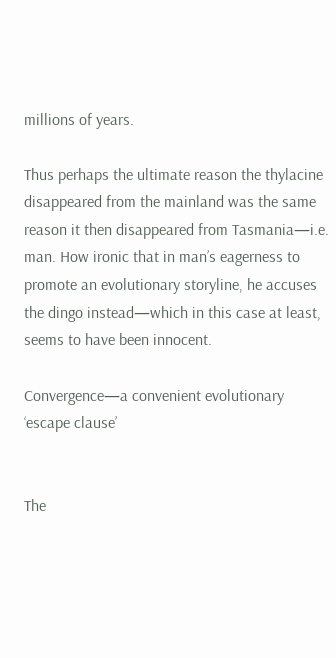millions of years.

Thus perhaps the ultimate reason the thylacine disappeared from the mainland was the same reason it then disappeared from Tasmania—i.e. man. How ironic that in man’s eagerness to promote an evolutionary storyline, he accuses the dingo instead—which in this case at least, seems to have been innocent.

Convergence—a convenient evolutionary ‘escape clause’


The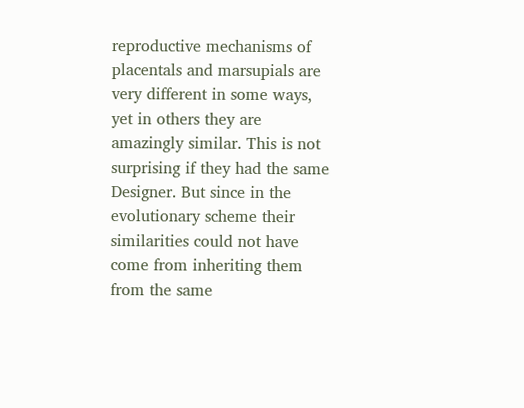reproductive mechanisms of placentals and marsupials are very different in some ways, yet in others they are amazingly similar. This is not surprising if they had the same Designer. But since in the evolutionary scheme their similarities could not have come from inheriting them from the same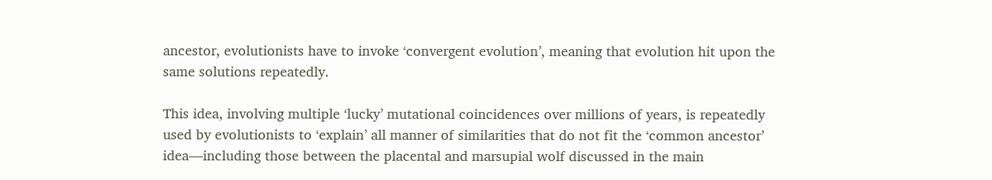ancestor, evolutionists have to invoke ‘convergent evolution’, meaning that evolution hit upon the same solutions repeatedly.

This idea, involving multiple ‘lucky’ mutational coincidences over millions of years, is repeatedly used by evolutionists to ‘explain’ all manner of similarities that do not fit the ‘common ancestor’ idea—including those between the placental and marsupial wolf discussed in the main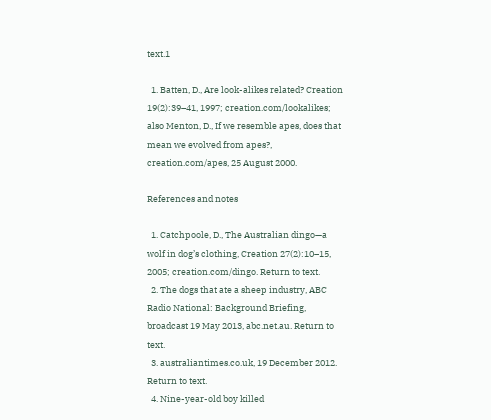text.1

  1. Batten, D., Are look-alikes related? Creation 19(2):39–41, 1997; creation.com/lookalikes; also Menton, D., If we resemble apes, does that mean we evolved from apes?, creation.com/apes, 25 August 2000.

References and notes

  1. Catchpoole, D., The Australian dingo—a wolf in dog’s clothing, Creation 27(2):10–15, 2005; creation.com/dingo. Return to text.
  2. The dogs that ate a sheep industry, ABC Radio National: Background Briefing, broadcast 19 May 2013, abc.net.au. Return to text.
  3. australiantimes.co.uk, 19 December 2012. Return to text.
  4. Nine-year-old boy killed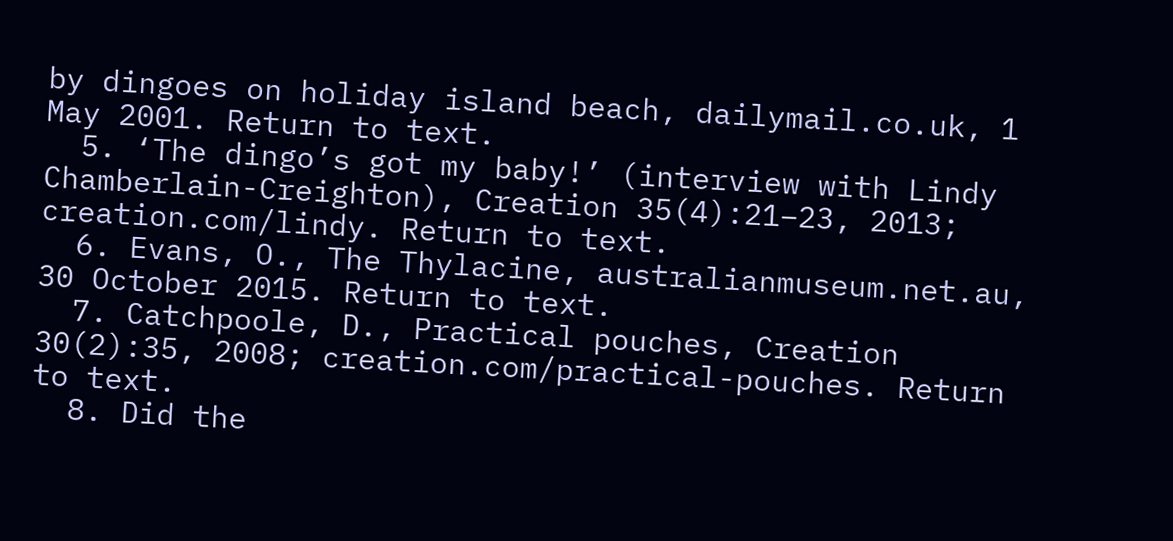by dingoes on holiday island beach, dailymail.co.uk, 1 May 2001. Return to text.
  5. ‘The dingo’s got my baby!’ (interview with Lindy Chamberlain-Creighton), Creation 35(4):21–23, 2013; creation.com/lindy. Return to text.
  6. Evans, O., The Thylacine, australianmuseum.net.au, 30 October 2015. Return to text.
  7. Catchpoole, D., Practical pouches, Creation 30(2):35, 2008; creation.com/practical-pouches. Return to text.
  8. Did the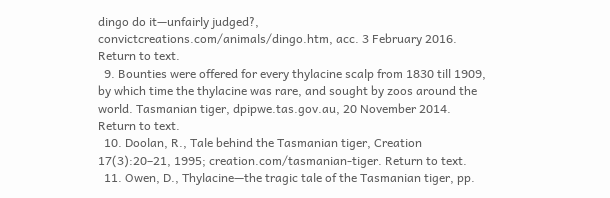dingo do it—unfairly judged?, convictcreations.com/animals/dingo.htm, acc. 3 February 2016. Return to text.
  9. Bounties were offered for every thylacine scalp from 1830 till 1909, by which time the thylacine was rare, and sought by zoos around the world. Tasmanian tiger, dpipwe.tas.gov.au, 20 November 2014. Return to text.
  10. Doolan, R., Tale behind the Tasmanian tiger, Creation 17(3):20–21, 1995; creation.com/tasmanian-tiger. Return to text.
  11. Owen, D., Thylacine—the tragic tale of the Tasmanian tiger, pp.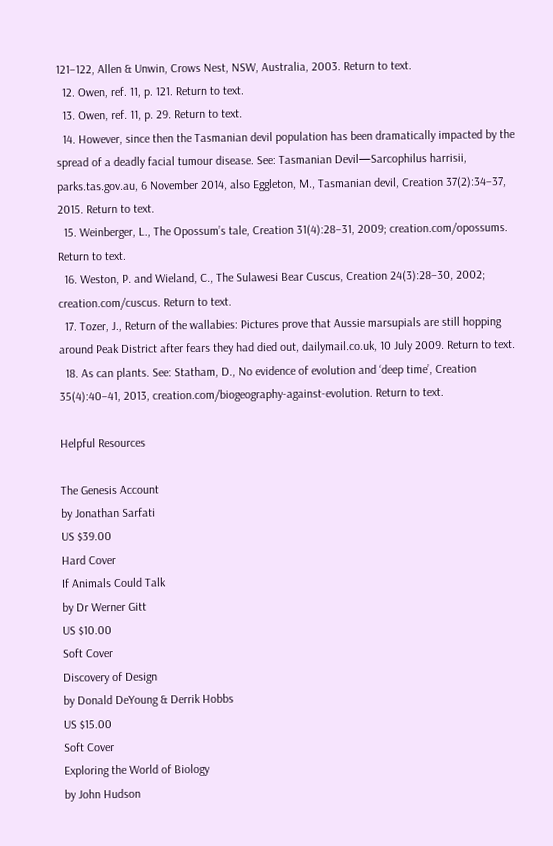121–122, Allen & Unwin, Crows Nest, NSW, Australia, 2003. Return to text.
  12. Owen, ref. 11, p. 121. Return to text.
  13. Owen, ref. 11, p. 29. Return to text.
  14. However, since then the Tasmanian devil population has been dramatically impacted by the spread of a deadly facial tumour disease. See: Tasmanian Devil—Sarcophilus harrisii, parks.tas.gov.au, 6 November 2014, also Eggleton, M., Tasmanian devil, Creation 37(2):34–37, 2015. Return to text.
  15. Weinberger, L., The Opossum’s tale, Creation 31(4):28–31, 2009; creation.com/opossums. Return to text.
  16. Weston, P. and Wieland, C., The Sulawesi Bear Cuscus, Creation 24(3):28–30, 2002; creation.com/cuscus. Return to text.
  17. Tozer, J., Return of the wallabies: Pictures prove that Aussie marsupials are still hopping around Peak District after fears they had died out, dailymail.co.uk, 10 July 2009. Return to text.
  18. As can plants. See: Statham, D., No evidence of evolution and ‘deep time’, Creation 35(4):40–41, 2013, creation.com/biogeography-against-evolution. Return to text.

Helpful Resources

The Genesis Account
by Jonathan Sarfati
US $39.00
Hard Cover
If Animals Could Talk
by Dr Werner Gitt
US $10.00
Soft Cover
Discovery of Design
by Donald DeYoung & Derrik Hobbs
US $15.00
Soft Cover
Exploring the World of Biology
by John Hudson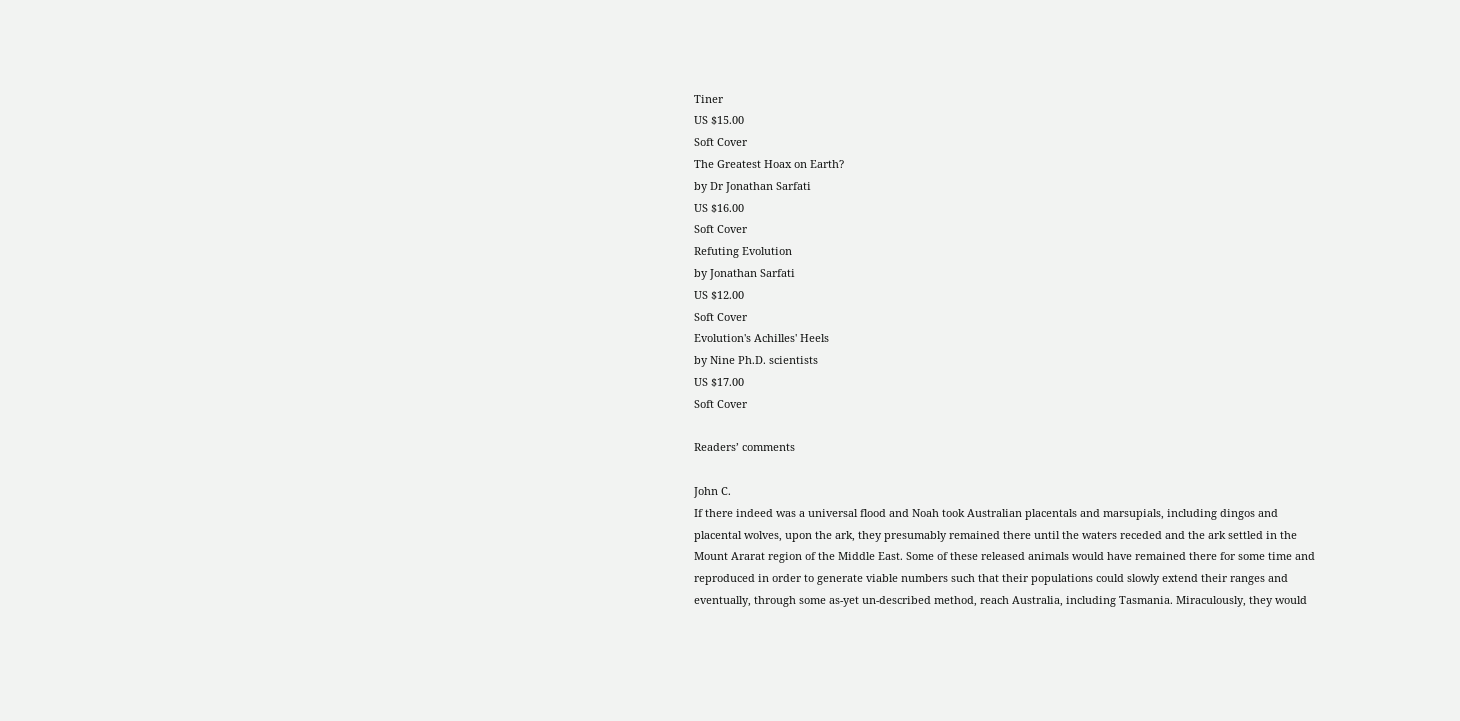Tiner
US $15.00
Soft Cover
The Greatest Hoax on Earth?
by Dr Jonathan Sarfati
US $16.00
Soft Cover
Refuting Evolution
by Jonathan Sarfati
US $12.00
Soft Cover
Evolution's Achilles' Heels
by Nine Ph.D. scientists
US $17.00
Soft Cover

Readers’ comments

John C.
If there indeed was a universal flood and Noah took Australian placentals and marsupials, including dingos and placental wolves, upon the ark, they presumably remained there until the waters receded and the ark settled in the Mount Ararat region of the Middle East. Some of these released animals would have remained there for some time and reproduced in order to generate viable numbers such that their populations could slowly extend their ranges and eventually, through some as-yet un-described method, reach Australia, including Tasmania. Miraculously, they would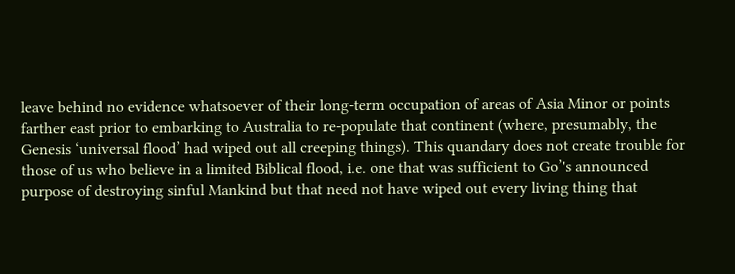leave behind no evidence whatsoever of their long-term occupation of areas of Asia Minor or points farther east prior to embarking to Australia to re-populate that continent (where, presumably, the Genesis ‘universal flood’ had wiped out all creeping things). This quandary does not create trouble for those of us who believe in a limited Biblical flood, i.e. one that was sufficient to Go’'s announced purpose of destroying sinful Mankind but that need not have wiped out every living thing that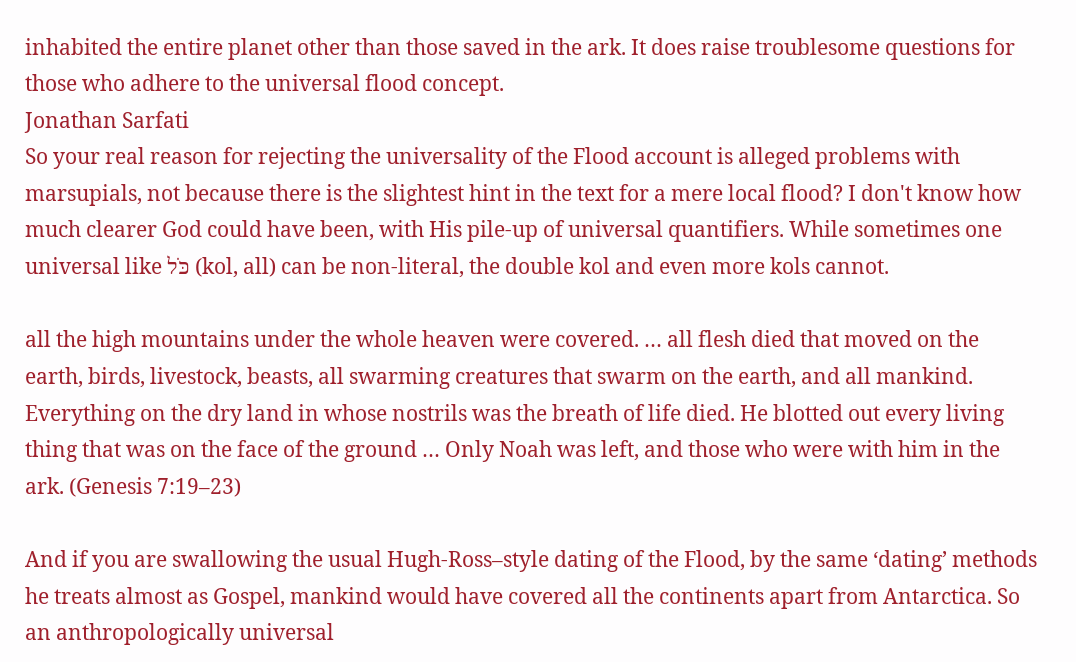inhabited the entire planet other than those saved in the ark. It does raise troublesome questions for those who adhere to the universal flood concept.
Jonathan Sarfati
So your real reason for rejecting the universality of the Flood account is alleged problems with marsupials, not because there is the slightest hint in the text for a mere local flood? I don't know how much clearer God could have been, with His pile-up of universal quantifiers. While sometimes one universal like כֹּל (kol, all) can be non-literal, the double kol and even more kols cannot.

all the high mountains under the whole heaven were covered. … all flesh died that moved on the earth, birds, livestock, beasts, all swarming creatures that swarm on the earth, and all mankind. Everything on the dry land in whose nostrils was the breath of life died. He blotted out every living thing that was on the face of the ground … Only Noah was left, and those who were with him in the ark. (Genesis 7:19–23)

And if you are swallowing the usual Hugh-Ross–style dating of the Flood, by the same ‘dating’ methods he treats almost as Gospel, mankind would have covered all the continents apart from Antarctica. So an anthropologically universal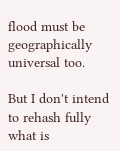flood must be geographically universal too.

But I don't intend to rehash fully what is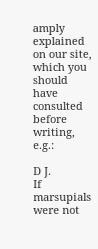amply explained on our site, which you should have consulted before writing, e.g.:

D J.
If marsupials were not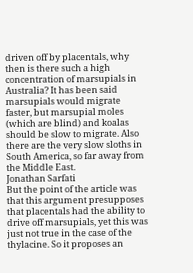driven off by placentals, why then is there such a high concentration of marsupials in Australia? It has been said marsupials would migrate faster, but marsupial moles (which are blind) and koalas should be slow to migrate. Also there are the very slow sloths in South America, so far away from the Middle East.
Jonathan Sarfati
But the point of the article was that this argument presupposes that placentals had the ability to drive off marsupials, yet this was just not true in the case of the thylacine. So it proposes an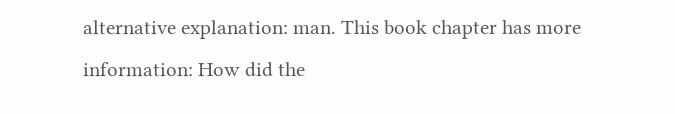alternative explanation: man. This book chapter has more information: How did the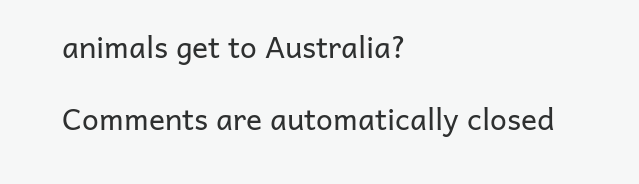animals get to Australia?

Comments are automatically closed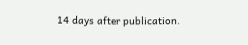14 days after publication.